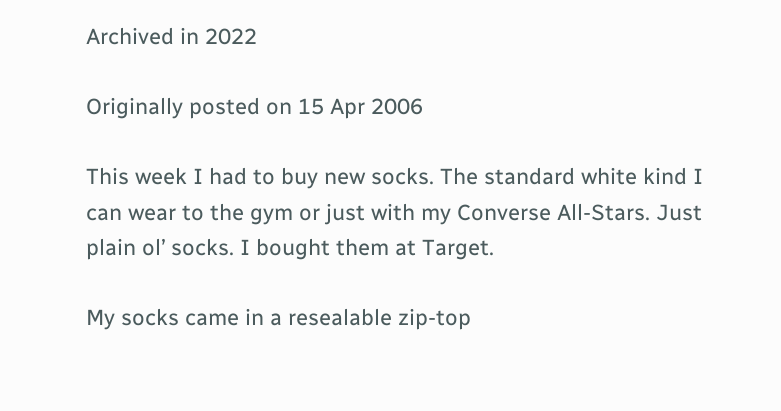Archived in 2022

Originally posted on 15 Apr 2006

This week I had to buy new socks. The standard white kind I can wear to the gym or just with my Converse All-Stars. Just plain ol’ socks. I bought them at Target.

My socks came in a resealable zip-top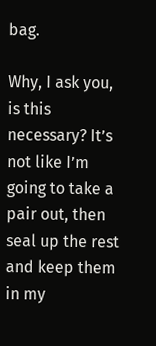bag.

Why, I ask you, is this necessary? It’s not like I’m going to take a pair out, then seal up the rest and keep them in my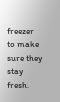freezer to make sure they stay fresh.